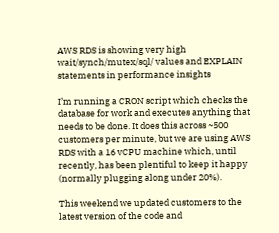AWS RDS is showing very high wait/synch/mutex/sql/ values and EXPLAIN statements in performance insights

I’m running a CRON script which checks the database for work and executes anything that needs to be done. It does this across ~500 customers per minute, but we are using AWS RDS with a 16 vCPU machine which, until recently, has been plentiful to keep it happy (normally plugging along under 20%).

This weekend we updated customers to the latest version of the code and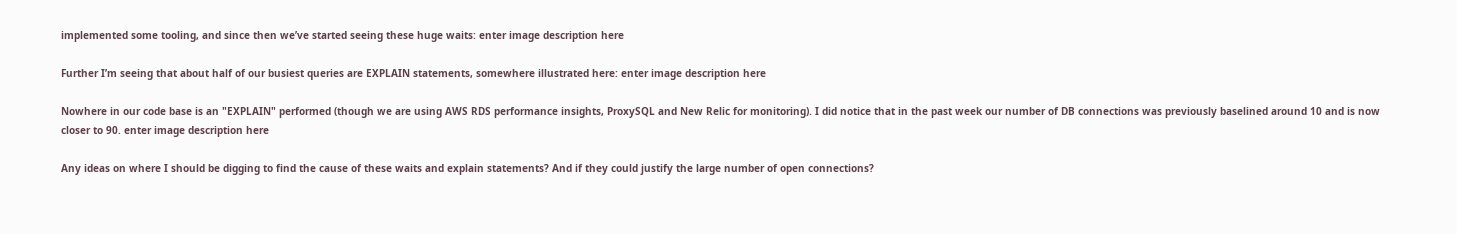implemented some tooling, and since then we’ve started seeing these huge waits: enter image description here

Further I’m seeing that about half of our busiest queries are EXPLAIN statements, somewhere illustrated here: enter image description here

Nowhere in our code base is an "EXPLAIN" performed (though we are using AWS RDS performance insights, ProxySQL and New Relic for monitoring). I did notice that in the past week our number of DB connections was previously baselined around 10 and is now closer to 90. enter image description here

Any ideas on where I should be digging to find the cause of these waits and explain statements? And if they could justify the large number of open connections?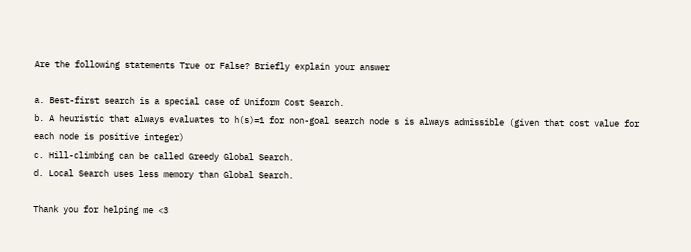Are the following statements True or False? Briefly explain your answer

a. Best-first search is a special case of Uniform Cost Search.
b. A heuristic that always evaluates to h(s)=1 for non-goal search node s is always admissible (given that cost value for each node is positive integer)
c. Hill-climbing can be called Greedy Global Search.
d. Local Search uses less memory than Global Search.

Thank you for helping me <3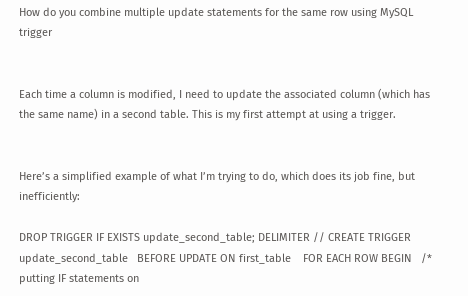How do you combine multiple update statements for the same row using MySQL trigger


Each time a column is modified, I need to update the associated column (which has the same name) in a second table. This is my first attempt at using a trigger.


Here’s a simplified example of what I’m trying to do, which does its job fine, but inefficiently:

DROP TRIGGER IF EXISTS update_second_table; DELIMITER // CREATE TRIGGER update_second_table   BEFORE UPDATE ON first_table    FOR EACH ROW BEGIN   /* putting IF statements on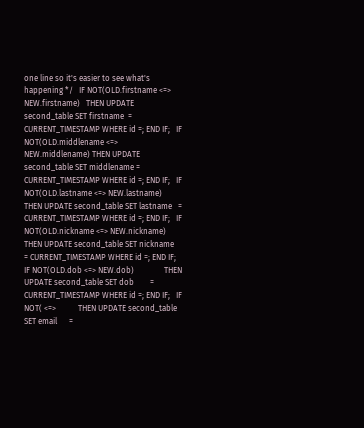one line so it's easier to see what's happening */   IF NOT(OLD.firstname <=> NEW.firstname)   THEN UPDATE second_table SET firstname  = CURRENT_TIMESTAMP WHERE id =; END IF;   IF NOT(OLD.middlename <=> NEW.middlename) THEN UPDATE second_table SET middlename = CURRENT_TIMESTAMP WHERE id =; END IF;   IF NOT(OLD.lastname <=> NEW.lastname)     THEN UPDATE second_table SET lastname   = CURRENT_TIMESTAMP WHERE id =; END IF;   IF NOT(OLD.nickname <=> NEW.nickname)     THEN UPDATE second_table SET nickname   = CURRENT_TIMESTAMP WHERE id =; END IF;   IF NOT(OLD.dob <=> NEW.dob)               THEN UPDATE second_table SET dob        = CURRENT_TIMESTAMP WHERE id =; END IF;   IF NOT( <=>           THEN UPDATE second_table SET email      =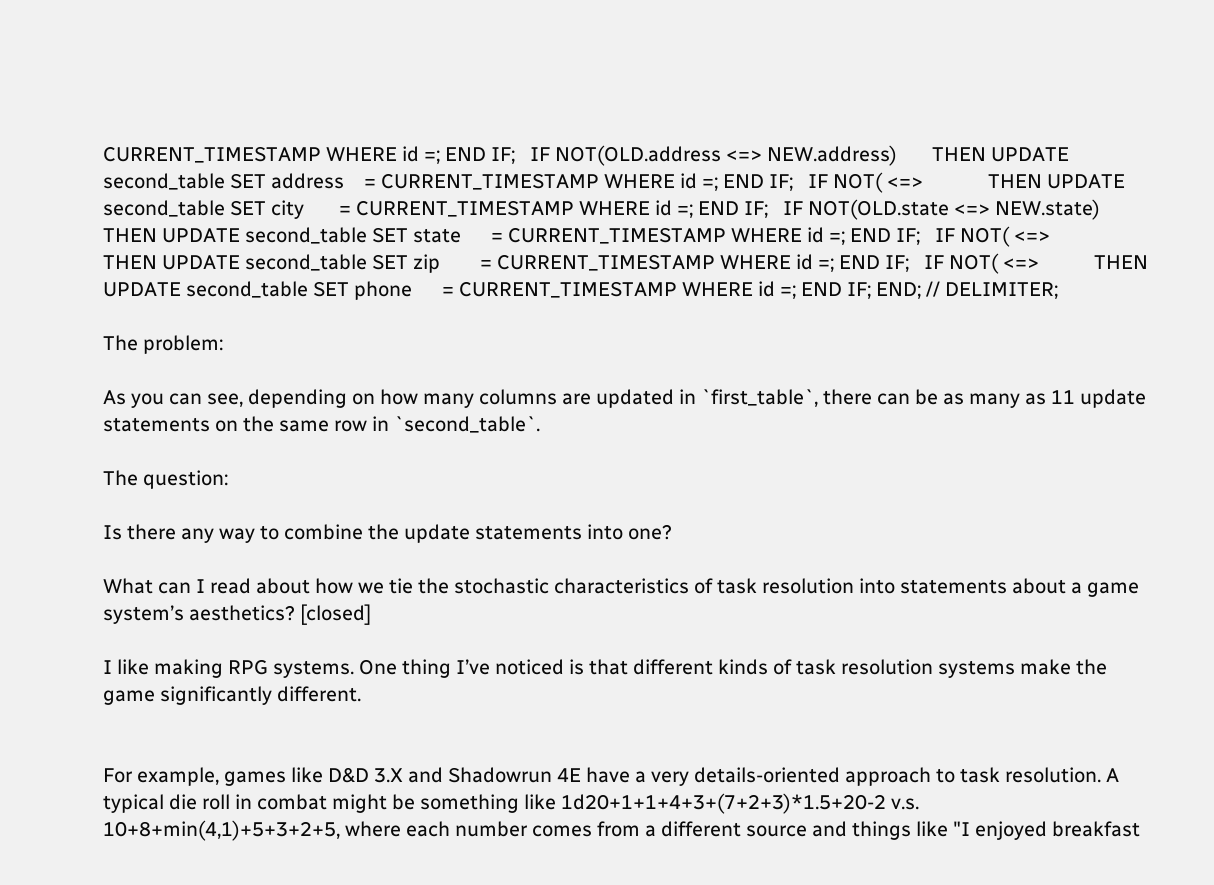CURRENT_TIMESTAMP WHERE id =; END IF;   IF NOT(OLD.address <=> NEW.address)       THEN UPDATE second_table SET address    = CURRENT_TIMESTAMP WHERE id =; END IF;   IF NOT( <=>             THEN UPDATE second_table SET city       = CURRENT_TIMESTAMP WHERE id =; END IF;   IF NOT(OLD.state <=> NEW.state)           THEN UPDATE second_table SET state      = CURRENT_TIMESTAMP WHERE id =; END IF;   IF NOT( <=>               THEN UPDATE second_table SET zip        = CURRENT_TIMESTAMP WHERE id =; END IF;   IF NOT( <=>           THEN UPDATE second_table SET phone      = CURRENT_TIMESTAMP WHERE id =; END IF; END; // DELIMITER;

The problem:

As you can see, depending on how many columns are updated in `first_table`, there can be as many as 11 update statements on the same row in `second_table`.

The question:

Is there any way to combine the update statements into one?

What can I read about how we tie the stochastic characteristics of task resolution into statements about a game system’s aesthetics? [closed]

I like making RPG systems. One thing I’ve noticed is that different kinds of task resolution systems make the game significantly different.


For example, games like D&D 3.X and Shadowrun 4E have a very details-oriented approach to task resolution. A typical die roll in combat might be something like 1d20+1+1+4+3+(7+2+3)*1.5+20-2 v.s. 10+8+min(4,1)+5+3+2+5, where each number comes from a different source and things like "I enjoyed breakfast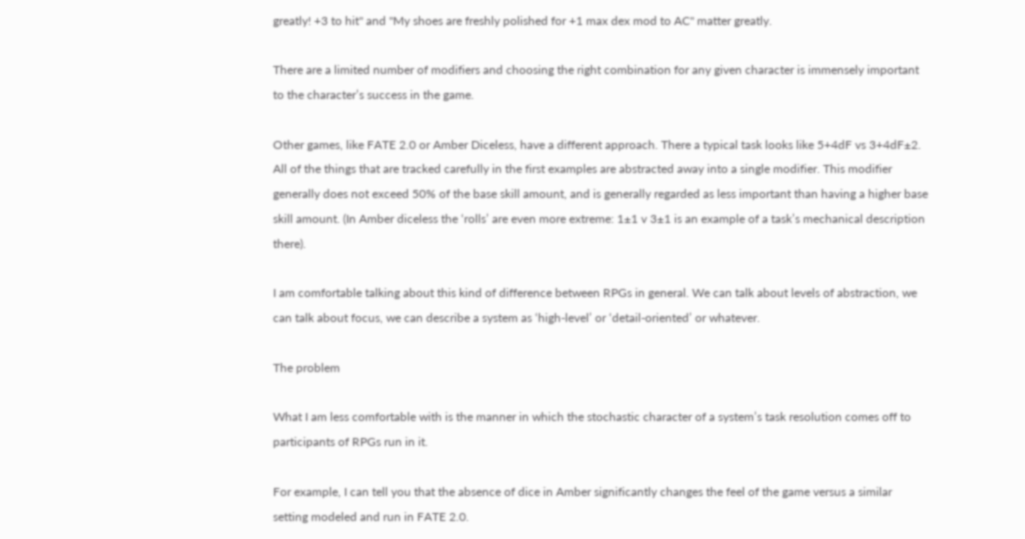greatly! +3 to hit" and "My shoes are freshly polished for +1 max dex mod to AC" matter greatly.

There are a limited number of modifiers and choosing the right combination for any given character is immensely important to the character’s success in the game.

Other games, like FATE 2.0 or Amber Diceless, have a different approach. There a typical task looks like 5+4dF vs 3+4dF±2. All of the things that are tracked carefully in the first examples are abstracted away into a single modifier. This modifier generally does not exceed 50% of the base skill amount, and is generally regarded as less important than having a higher base skill amount. (In Amber diceless the ‘rolls’ are even more extreme: 1±1 v 3±1 is an example of a task’s mechanical description there).

I am comfortable talking about this kind of difference between RPGs in general. We can talk about levels of abstraction, we can talk about focus, we can describe a system as ‘high-level’ or ‘detail-oriented’ or whatever.

The problem

What I am less comfortable with is the manner in which the stochastic character of a system’s task resolution comes off to participants of RPGs run in it.

For example, I can tell you that the absence of dice in Amber significantly changes the feel of the game versus a similar setting modeled and run in FATE 2.0.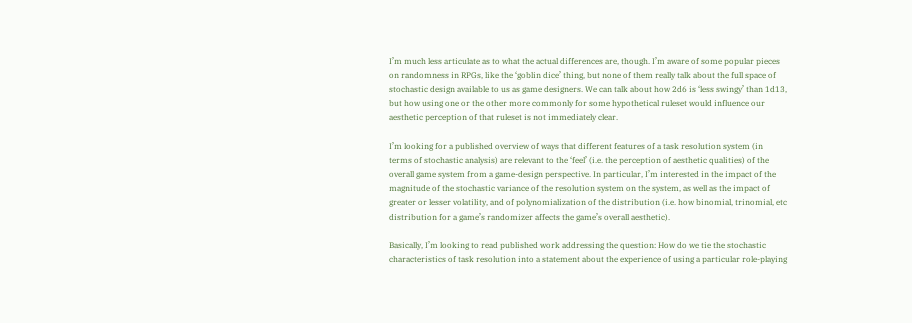I’m much less articulate as to what the actual differences are, though. I’m aware of some popular pieces on randomness in RPGs, like the ‘goblin dice’ thing, but none of them really talk about the full space of stochastic design available to us as game designers. We can talk about how 2d6 is ‘less swingy’ than 1d13, but how using one or the other more commonly for some hypothetical ruleset would influence our aesthetic perception of that ruleset is not immediately clear.

I’m looking for a published overview of ways that different features of a task resolution system (in terms of stochastic analysis) are relevant to the ‘feel’ (i.e. the perception of aesthetic qualities) of the overall game system from a game-design perspective. In particular, I’m interested in the impact of the magnitude of the stochastic variance of the resolution system on the system, as well as the impact of greater or lesser volatility, and of polynomialization of the distribution (i.e. how binomial, trinomial, etc distribution for a game’s randomizer affects the game’s overall aesthetic).

Basically, I’m looking to read published work addressing the question: How do we tie the stochastic characteristics of task resolution into a statement about the experience of using a particular role-playing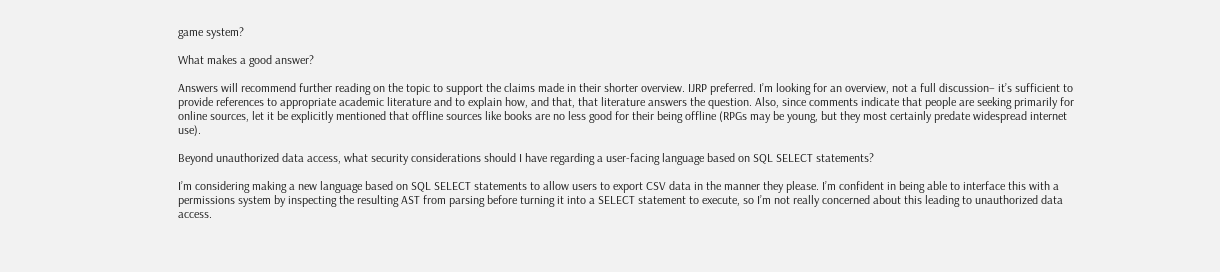game system?

What makes a good answer?

Answers will recommend further reading on the topic to support the claims made in their shorter overview. IJRP preferred. I’m looking for an overview, not a full discussion– it’s sufficient to provide references to appropriate academic literature and to explain how, and that, that literature answers the question. Also, since comments indicate that people are seeking primarily for online sources, let it be explicitly mentioned that offline sources like books are no less good for their being offline (RPGs may be young, but they most certainly predate widespread internet use).

Beyond unauthorized data access, what security considerations should I have regarding a user-facing language based on SQL SELECT statements?

I’m considering making a new language based on SQL SELECT statements to allow users to export CSV data in the manner they please. I’m confident in being able to interface this with a permissions system by inspecting the resulting AST from parsing before turning it into a SELECT statement to execute, so I’m not really concerned about this leading to unauthorized data access.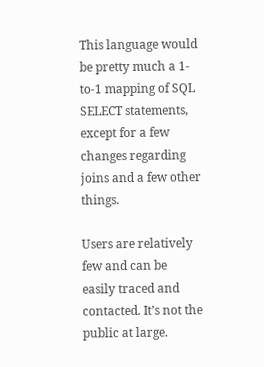This language would be pretty much a 1-to-1 mapping of SQL SELECT statements, except for a few changes regarding joins and a few other things.

Users are relatively few and can be easily traced and contacted. It’s not the public at large.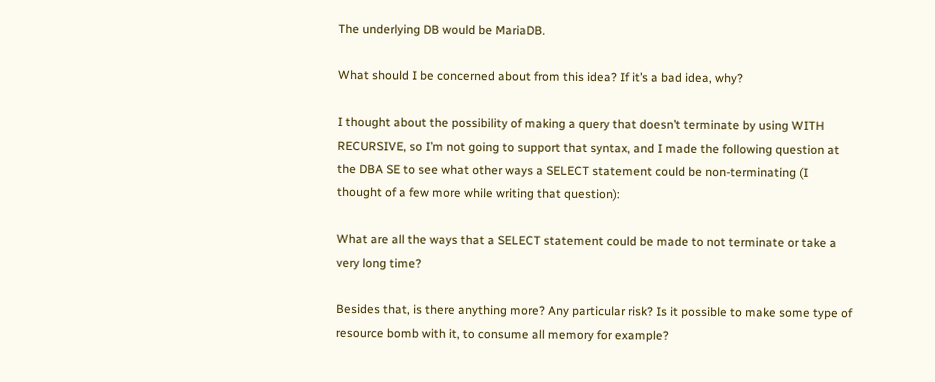The underlying DB would be MariaDB.

What should I be concerned about from this idea? If it’s a bad idea, why?

I thought about the possibility of making a query that doesn’t terminate by using WITH RECURSIVE, so I’m not going to support that syntax, and I made the following question at the DBA SE to see what other ways a SELECT statement could be non-terminating (I thought of a few more while writing that question):

What are all the ways that a SELECT statement could be made to not terminate or take a very long time?

Besides that, is there anything more? Any particular risk? Is it possible to make some type of resource bomb with it, to consume all memory for example?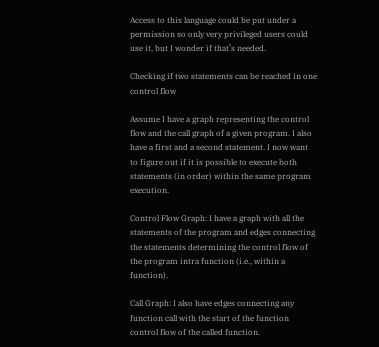Access to this language could be put under a permission so only very privileged users could use it, but I wonder if that’s needed.

Checking if two statements can be reached in one control flow

Assume I have a graph representing the control flow and the call graph of a given program. I also have a first and a second statement. I now want to figure out if it is possible to execute both statements (in order) within the same program execution.

Control Flow Graph: I have a graph with all the statements of the program and edges connecting the statements determining the control flow of the program intra function (i.e., within a function).

Call Graph: I also have edges connecting any function call with the start of the function control flow of the called function.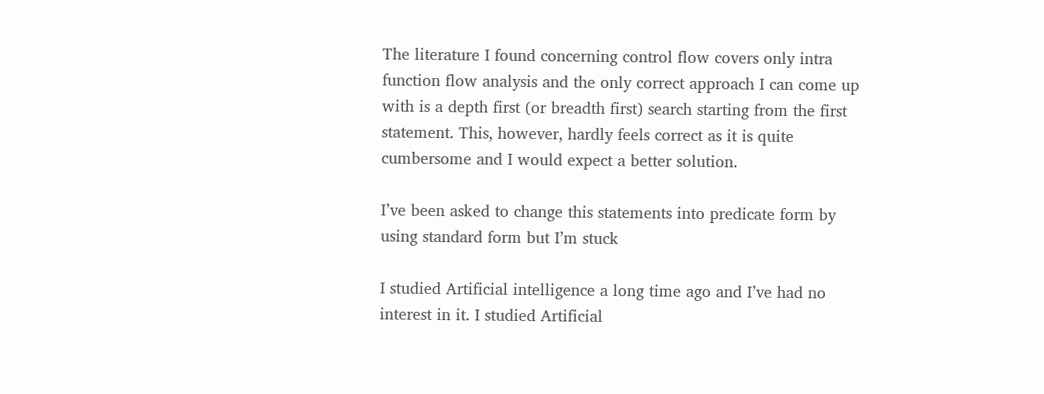The literature I found concerning control flow covers only intra function flow analysis and the only correct approach I can come up with is a depth first (or breadth first) search starting from the first statement. This, however, hardly feels correct as it is quite cumbersome and I would expect a better solution.

I’ve been asked to change this statements into predicate form by using standard form but I’m stuck

I studied Artificial intelligence a long time ago and I’ve had no interest in it. I studied Artificial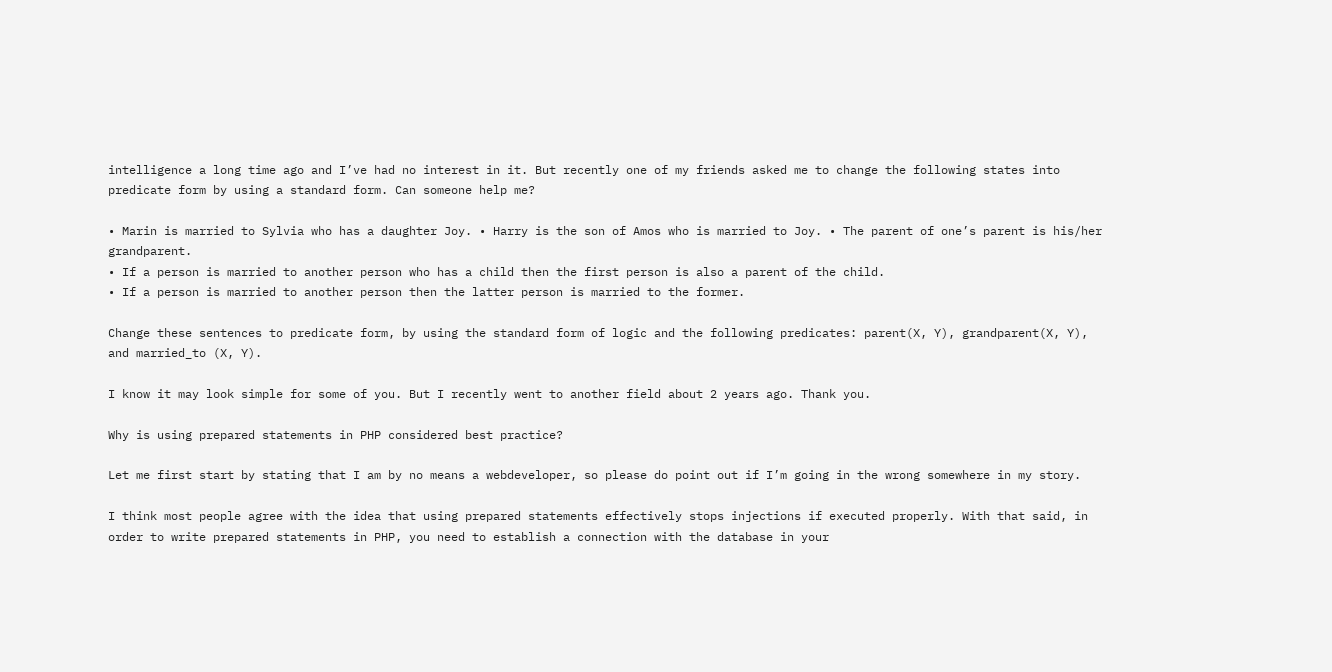intelligence a long time ago and I’ve had no interest in it. But recently one of my friends asked me to change the following states into predicate form by using a standard form. Can someone help me?

• Marin is married to Sylvia who has a daughter Joy. • Harry is the son of Amos who is married to Joy. • The parent of one’s parent is his/her grandparent.
• If a person is married to another person who has a child then the first person is also a parent of the child.
• If a person is married to another person then the latter person is married to the former.

Change these sentences to predicate form, by using the standard form of logic and the following predicates: parent(X, Y), grandparent(X, Y), and married_to (X, Y).

I know it may look simple for some of you. But I recently went to another field about 2 years ago. Thank you.

Why is using prepared statements in PHP considered best practice?

Let me first start by stating that I am by no means a webdeveloper, so please do point out if I’m going in the wrong somewhere in my story.

I think most people agree with the idea that using prepared statements effectively stops injections if executed properly. With that said, in order to write prepared statements in PHP, you need to establish a connection with the database in your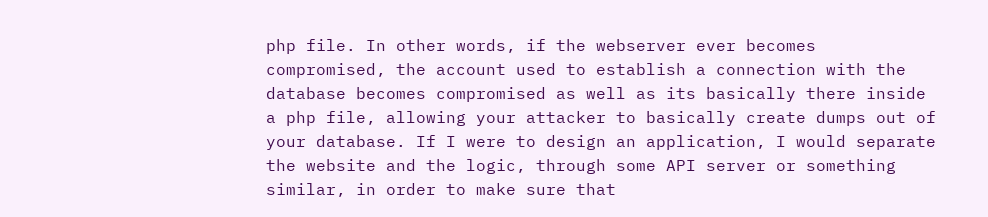php file. In other words, if the webserver ever becomes compromised, the account used to establish a connection with the database becomes compromised as well as its basically there inside a php file, allowing your attacker to basically create dumps out of your database. If I were to design an application, I would separate the website and the logic, through some API server or something similar, in order to make sure that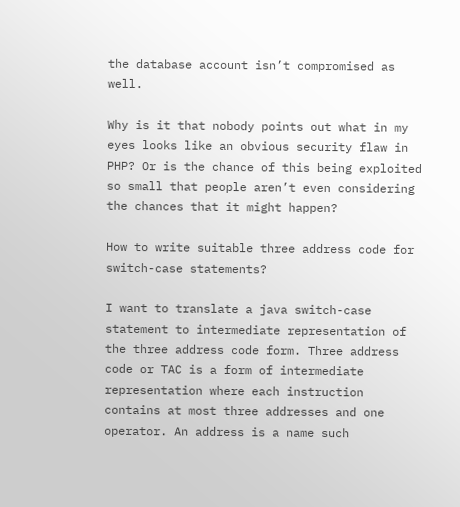the database account isn’t compromised as well.

Why is it that nobody points out what in my eyes looks like an obvious security flaw in PHP? Or is the chance of this being exploited so small that people aren’t even considering the chances that it might happen?

How to write suitable three address code for switch-case statements?

I want to translate a java switch-case statement to intermediate representation of the three address code form. Three address code or TAC is a form of intermediate representation where each instruction contains at most three addresses and one operator. An address is a name such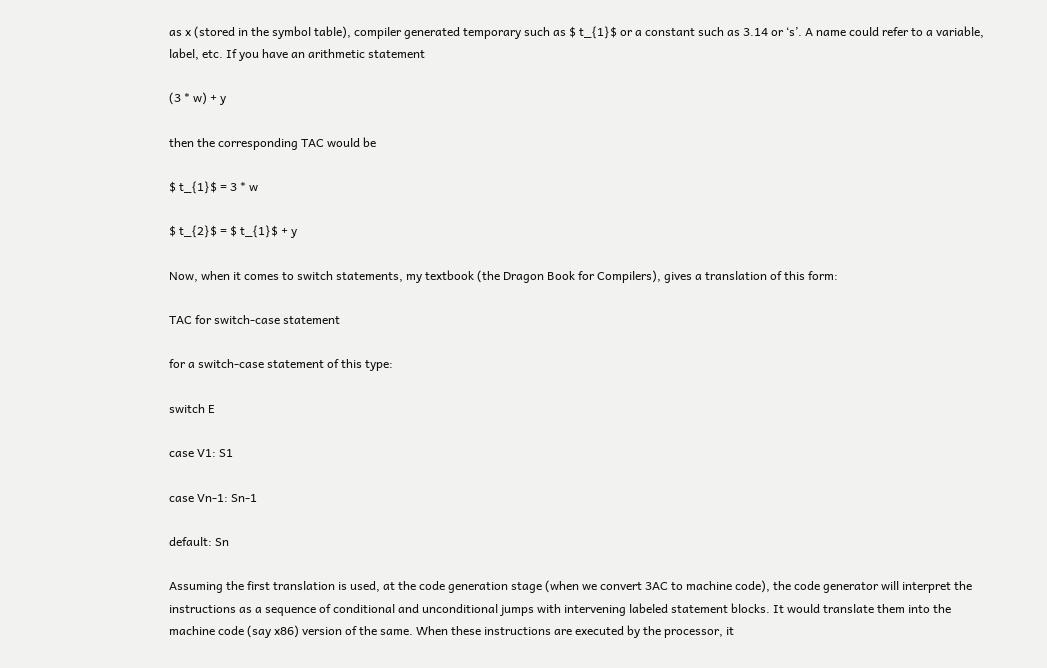as x (stored in the symbol table), compiler generated temporary such as $ t_{1}$ or a constant such as 3.14 or ‘s’. A name could refer to a variable, label, etc. If you have an arithmetic statement

(3 * w) + y

then the corresponding TAC would be

$ t_{1}$ = 3 * w

$ t_{2}$ = $ t_{1}$ + y

Now, when it comes to switch statements, my textbook (the Dragon Book for Compilers), gives a translation of this form:

TAC for switch-case statement

for a switch-case statement of this type:

switch E

case V1: S1

case Vn-1: Sn-1

default: Sn

Assuming the first translation is used, at the code generation stage (when we convert 3AC to machine code), the code generator will interpret the instructions as a sequence of conditional and unconditional jumps with intervening labeled statement blocks. It would translate them into the machine code (say x86) version of the same. When these instructions are executed by the processor, it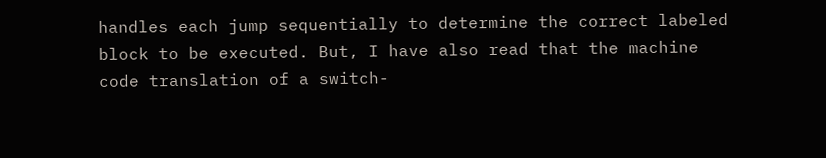handles each jump sequentially to determine the correct labeled block to be executed. But, I have also read that the machine code translation of a switch-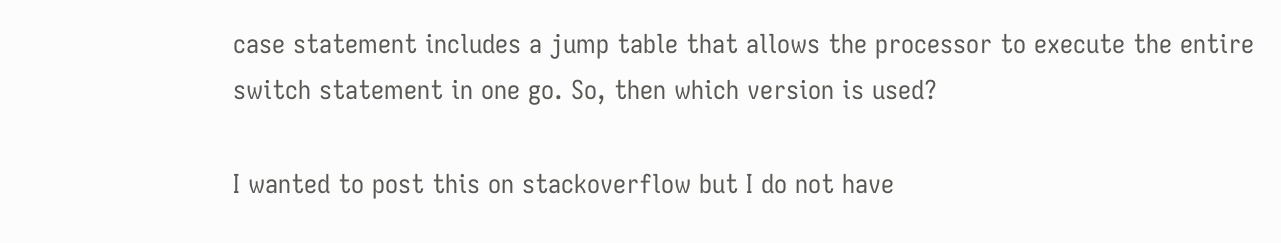case statement includes a jump table that allows the processor to execute the entire switch statement in one go. So, then which version is used?

I wanted to post this on stackoverflow but I do not have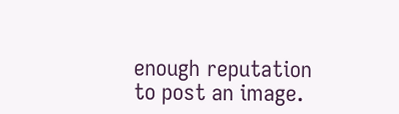enough reputation to post an image.